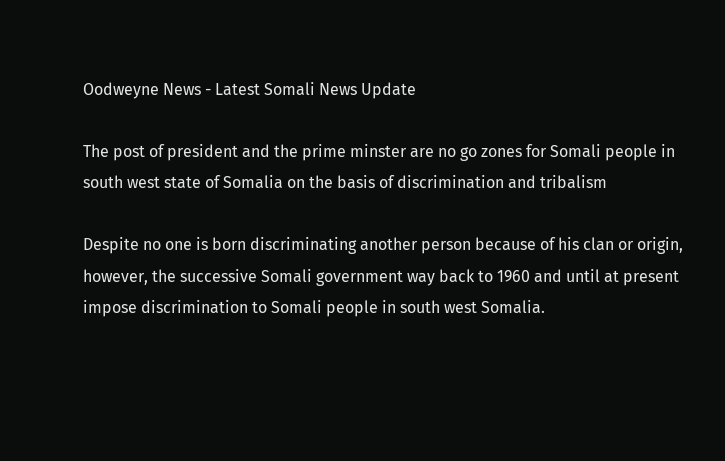Oodweyne News - Latest Somali News Update

The post of president and the prime minster are no go zones for Somali people in south west state of Somalia on the basis of discrimination and tribalism

Despite no one is born discriminating another person because of his clan or origin, however, the successive Somali government way back to 1960 and until at present impose discrimination to Somali people in south west Somalia.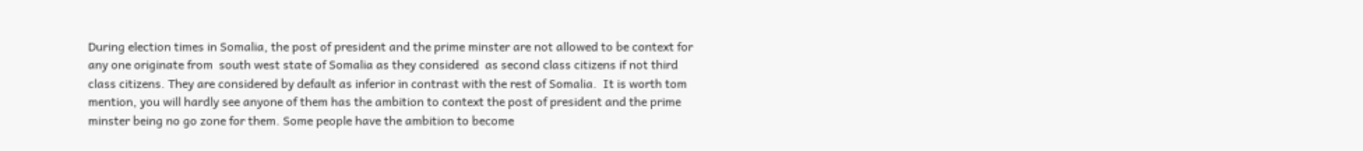During election times in Somalia, the post of president and the prime minster are not allowed to be context for any one originate from  south west state of Somalia as they considered  as second class citizens if not third class citizens. They are considered by default as inferior in contrast with the rest of Somalia.  It is worth tom mention, you will hardly see anyone of them has the ambition to context the post of president and the prime minster being no go zone for them. Some people have the ambition to become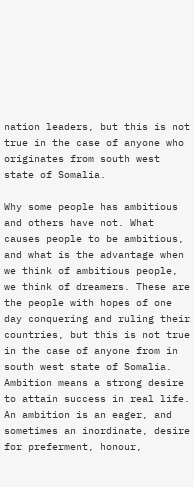nation leaders, but this is not true in the case of anyone who originates from south west state of Somalia.

Why some people has ambitious and others have not. What causes people to be ambitious, and what is the advantage when we think of ambitious people, we think of dreamers. These are the people with hopes of one day conquering and ruling their countries, but this is not true in the case of anyone from in south west state of Somalia. Ambition means a strong desire to attain success in real life. An ambition is an eager, and sometimes an inordinate, desire for preferment, honour,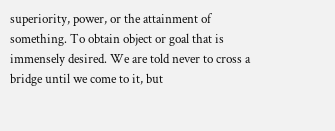superiority, power, or the attainment of something. To obtain object or goal that is immensely desired. We are told never to cross a bridge until we come to it, but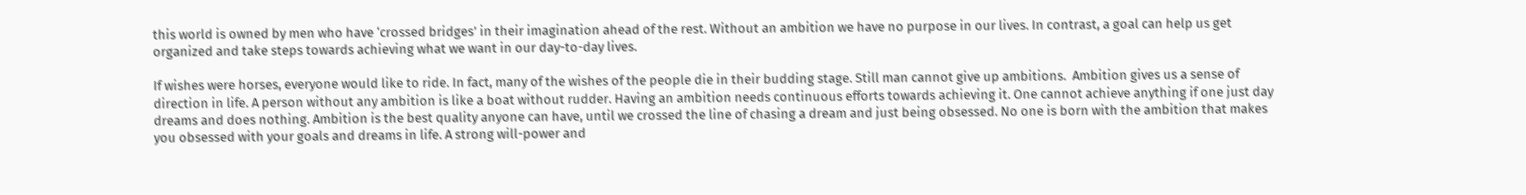this world is owned by men who have ‘crossed bridges’ in their imagination ahead of the rest. Without an ambition we have no purpose in our lives. In contrast, a goal can help us get organized and take steps towards achieving what we want in our day-to-day lives.

If wishes were horses, everyone would like to ride. In fact, many of the wishes of the people die in their budding stage. Still man cannot give up ambitions.  Ambition gives us a sense of direction in life. A person without any ambition is like a boat without rudder. Having an ambition needs continuous efforts towards achieving it. One cannot achieve anything if one just day dreams and does nothing. Ambition is the best quality anyone can have, until we crossed the line of chasing a dream and just being obsessed. No one is born with the ambition that makes you obsessed with your goals and dreams in life. A strong will-power and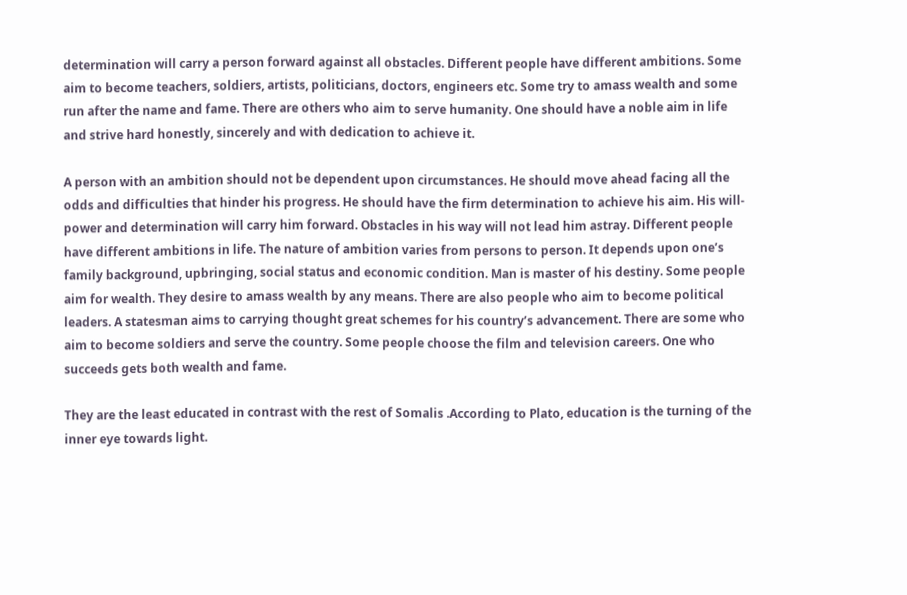determination will carry a person forward against all obstacles. Different people have different ambitions. Some aim to become teachers, soldiers, artists, politicians, doctors, engineers etc. Some try to amass wealth and some run after the name and fame. There are others who aim to serve humanity. One should have a noble aim in life and strive hard honestly, sincerely and with dedication to achieve it.

A person with an ambition should not be dependent upon circumstances. He should move ahead facing all the odds and difficulties that hinder his progress. He should have the firm determination to achieve his aim. His will-power and determination will carry him forward. Obstacles in his way will not lead him astray. Different people have different ambitions in life. The nature of ambition varies from persons to person. It depends upon one’s family background, upbringing, social status and economic condition. Man is master of his destiny. Some people aim for wealth. They desire to amass wealth by any means. There are also people who aim to become political leaders. A statesman aims to carrying thought great schemes for his country’s advancement. There are some who aim to become soldiers and serve the country. Some people choose the film and television careers. One who succeeds gets both wealth and fame.

They are the least educated in contrast with the rest of Somalis .According to Plato, education is the turning of the inner eye towards light.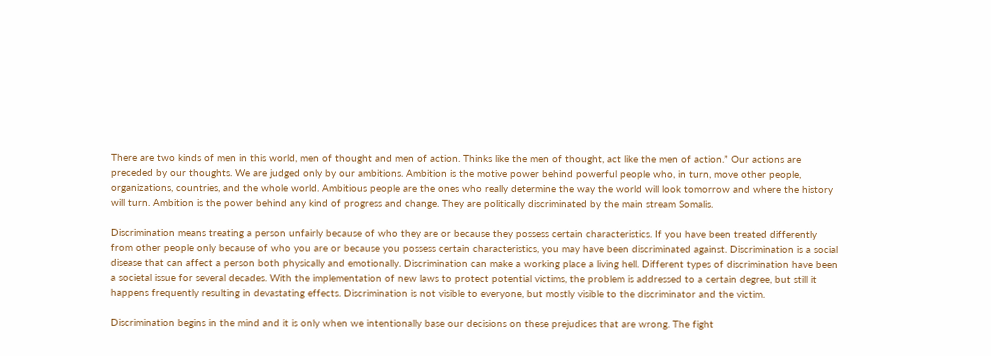There are two kinds of men in this world, men of thought and men of action. Thinks like the men of thought, act like the men of action.” Our actions are preceded by our thoughts. We are judged only by our ambitions. Ambition is the motive power behind powerful people who, in turn, move other people, organizations, countries, and the whole world. Ambitious people are the ones who really determine the way the world will look tomorrow and where the history will turn. Ambition is the power behind any kind of progress and change. They are politically discriminated by the main stream Somalis.

Discrimination means treating a person unfairly because of who they are or because they possess certain characteristics. If you have been treated differently from other people only because of who you are or because you possess certain characteristics, you may have been discriminated against. Discrimination is a social disease that can affect a person both physically and emotionally. Discrimination can make a working place a living hell. Different types of discrimination have been a societal issue for several decades. With the implementation of new laws to protect potential victims, the problem is addressed to a certain degree, but still it happens frequently resulting in devastating effects. Discrimination is not visible to everyone, but mostly visible to the discriminator and the victim.

Discrimination begins in the mind and it is only when we intentionally base our decisions on these prejudices that are wrong. The fight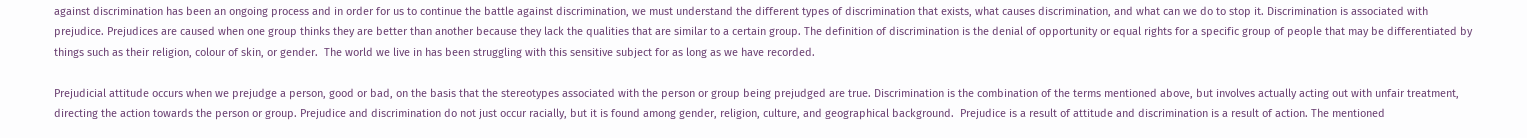against discrimination has been an ongoing process and in order for us to continue the battle against discrimination, we must understand the different types of discrimination that exists, what causes discrimination, and what can we do to stop it. Discrimination is associated with prejudice. Prejudices are caused when one group thinks they are better than another because they lack the qualities that are similar to a certain group. The definition of discrimination is the denial of opportunity or equal rights for a specific group of people that may be differentiated by things such as their religion, colour of skin, or gender.  The world we live in has been struggling with this sensitive subject for as long as we have recorded.

Prejudicial attitude occurs when we prejudge a person, good or bad, on the basis that the stereotypes associated with the person or group being prejudged are true. Discrimination is the combination of the terms mentioned above, but involves actually acting out with unfair treatment, directing the action towards the person or group. Prejudice and discrimination do not just occur racially, but it is found among gender, religion, culture, and geographical background.  Prejudice is a result of attitude and discrimination is a result of action. The mentioned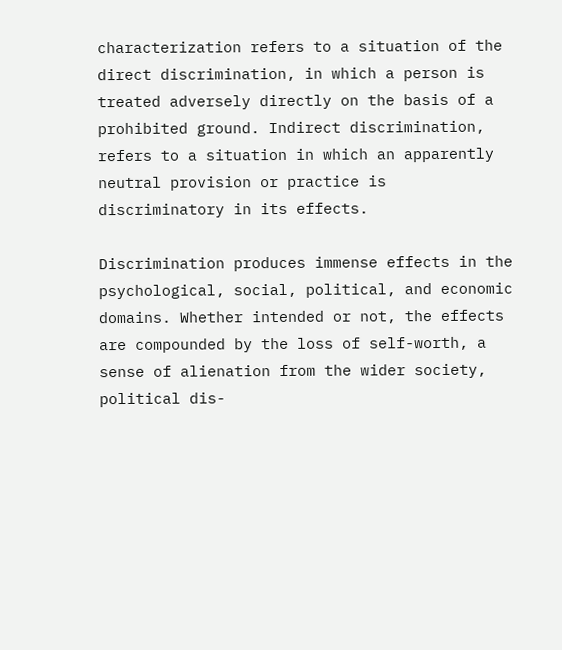characterization refers to a situation of the direct discrimination, in which a person is treated adversely directly on the basis of a prohibited ground. Indirect discrimination, refers to a situation in which an apparently neutral provision or practice is discriminatory in its effects.

Discrimination produces immense effects in the psychological, social, political, and economic domains. Whether intended or not, the effects are compounded by the loss of self-worth, a sense of alienation from the wider society, political dis-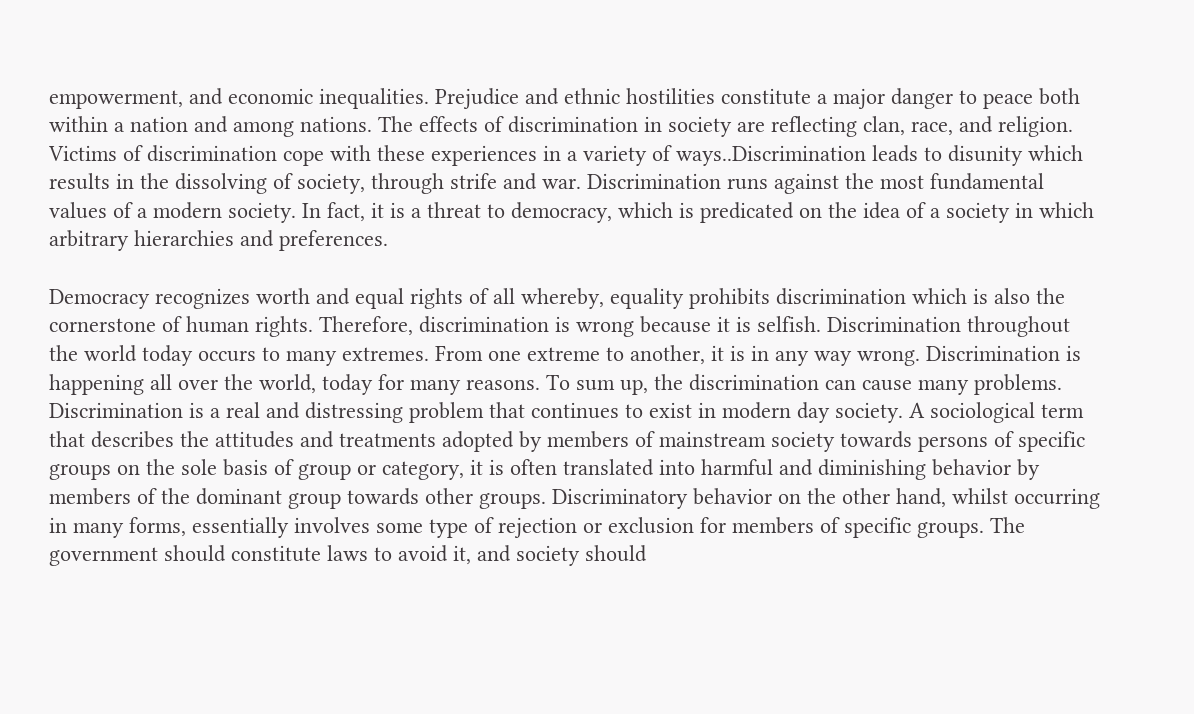empowerment, and economic inequalities. Prejudice and ethnic hostilities constitute a major danger to peace both within a nation and among nations. The effects of discrimination in society are reflecting clan, race, and religion. Victims of discrimination cope with these experiences in a variety of ways..Discrimination leads to disunity which results in the dissolving of society, through strife and war. Discrimination runs against the most fundamental values of a modern society. In fact, it is a threat to democracy, which is predicated on the idea of a society in which arbitrary hierarchies and preferences.

Democracy recognizes worth and equal rights of all whereby, equality prohibits discrimination which is also the cornerstone of human rights. Therefore, discrimination is wrong because it is selfish. Discrimination throughout the world today occurs to many extremes. From one extreme to another, it is in any way wrong. Discrimination is happening all over the world, today for many reasons. To sum up, the discrimination can cause many problems. Discrimination is a real and distressing problem that continues to exist in modern day society. A sociological term that describes the attitudes and treatments adopted by members of mainstream society towards persons of specific groups on the sole basis of group or category, it is often translated into harmful and diminishing behavior by members of the dominant group towards other groups. Discriminatory behavior on the other hand, whilst occurring in many forms, essentially involves some type of rejection or exclusion for members of specific groups. The government should constitute laws to avoid it, and society should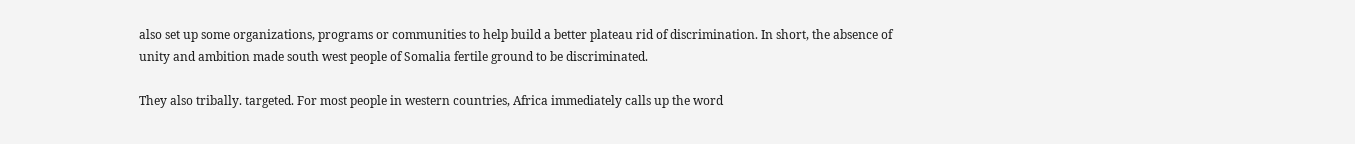also set up some organizations, programs or communities to help build a better plateau rid of discrimination. In short, the absence of unity and ambition made south west people of Somalia fertile ground to be discriminated.

They also tribally. targeted. For most people in western countries, Africa immediately calls up the word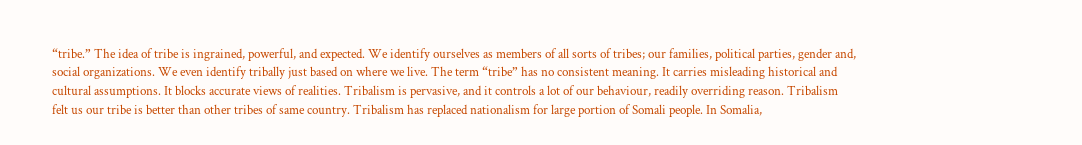“tribe.” The idea of tribe is ingrained, powerful, and expected. We identify ourselves as members of all sorts of tribes; our families, political parties, gender and, social organizations. We even identify tribally just based on where we live. The term “tribe” has no consistent meaning. It carries misleading historical and cultural assumptions. It blocks accurate views of realities. Tribalism is pervasive, and it controls a lot of our behaviour, readily overriding reason. Tribalism felt us our tribe is better than other tribes of same country. Tribalism has replaced nationalism for large portion of Somali people. In Somalia,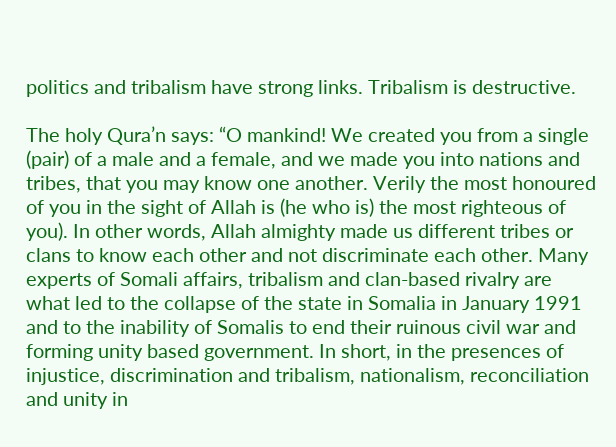politics and tribalism have strong links. Tribalism is destructive.

The holy Qura’n says: “O mankind! We created you from a single (pair) of a male and a female, and we made you into nations and tribes, that you may know one another. Verily the most honoured of you in the sight of Allah is (he who is) the most righteous of you). In other words, Allah almighty made us different tribes or clans to know each other and not discriminate each other. Many experts of Somali affairs, tribalism and clan-based rivalry are what led to the collapse of the state in Somalia in January 1991 and to the inability of Somalis to end their ruinous civil war and forming unity based government. In short, in the presences of injustice, discrimination and tribalism, nationalism, reconciliation and unity in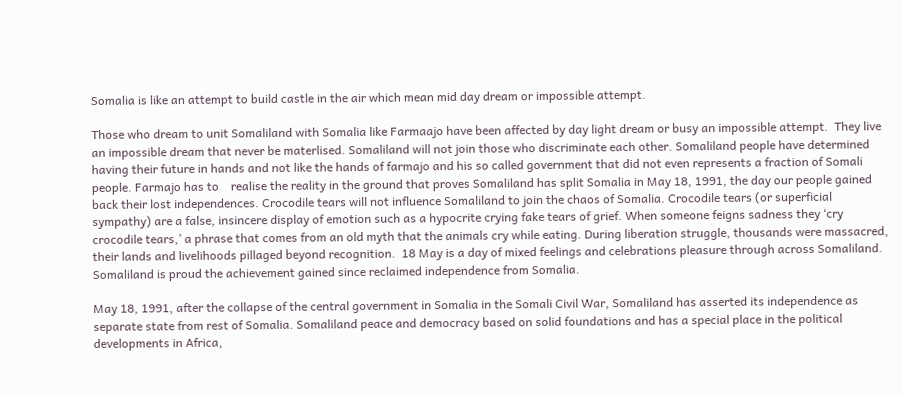Somalia is like an attempt to build castle in the air which mean mid day dream or impossible attempt.

Those who dream to unit Somaliland with Somalia like Farmaajo have been affected by day light dream or busy an impossible attempt.  They live an impossible dream that never be materlised. Somaliland will not join those who discriminate each other. Somaliland people have determined having their future in hands and not like the hands of farmajo and his so called government that did not even represents a fraction of Somali people. Farmajo has to    realise the reality in the ground that proves Somaliland has split Somalia in May 18, 1991, the day our people gained back their lost independences. Crocodile tears will not influence Somaliland to join the chaos of Somalia. Crocodile tears (or superficial sympathy) are a false, insincere display of emotion such as a hypocrite crying fake tears of grief. When someone feigns sadness they ‘cry crocodile tears,’ a phrase that comes from an old myth that the animals cry while eating. During liberation struggle, thousands were massacred, their lands and livelihoods pillaged beyond recognition.  18 May is a day of mixed feelings and celebrations pleasure through across Somaliland. Somaliland is proud the achievement gained since reclaimed independence from Somalia.

May 18, 1991, after the collapse of the central government in Somalia in the Somali Civil War, Somaliland has asserted its independence as separate state from rest of Somalia. Somaliland peace and democracy based on solid foundations and has a special place in the political developments in Africa,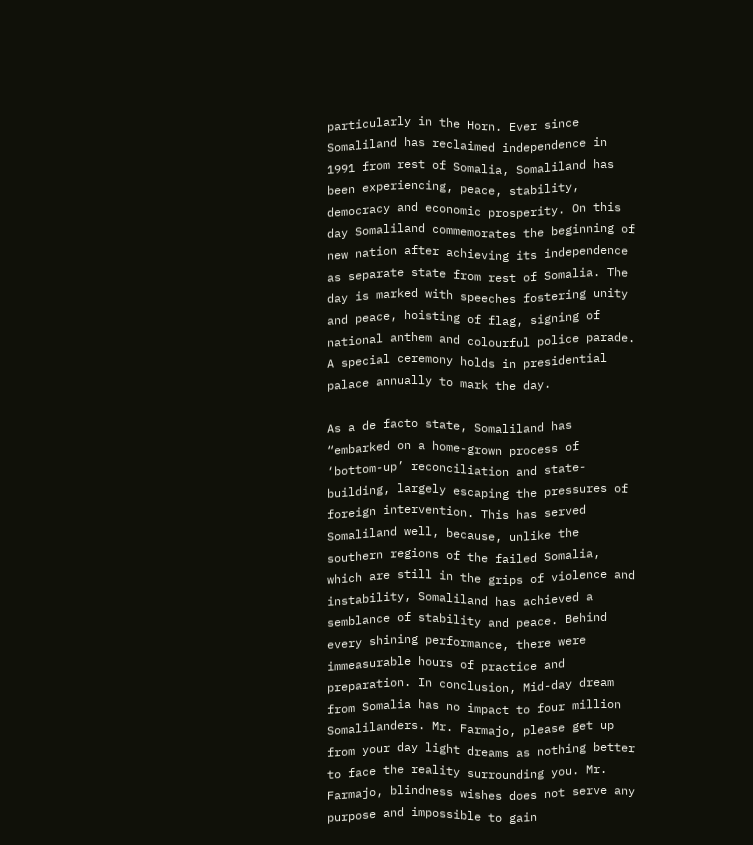particularly in the Horn. Ever since Somaliland has reclaimed independence in 1991 from rest of Somalia, Somaliland has been experiencing, peace, stability, democracy and economic prosperity. On this day Somaliland commemorates the beginning of new nation after achieving its independence as separate state from rest of Somalia. The day is marked with speeches fostering unity and peace, hoisting of flag, signing of national anthem and colourful police parade. A special ceremony holds in presidential palace annually to mark the day.

As a de facto state, Somaliland has “embarked on a home-grown process of ‘bottom-up’ reconciliation and state-building, largely escaping the pressures of foreign intervention. This has served Somaliland well, because, unlike the southern regions of the failed Somalia, which are still in the grips of violence and instability, Somaliland has achieved a semblance of stability and peace. Behind every shining performance, there were immeasurable hours of practice and preparation. In conclusion, Mid-day dream from Somalia has no impact to four million Somalilanders. Mr. Farmajo, please get up from your day light dreams as nothing better to face the reality surrounding you. Mr. Farmajo, blindness wishes does not serve any purpose and impossible to gain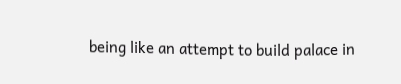being like an attempt to build palace in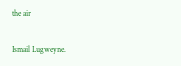the air

Ismail Lugweyne.